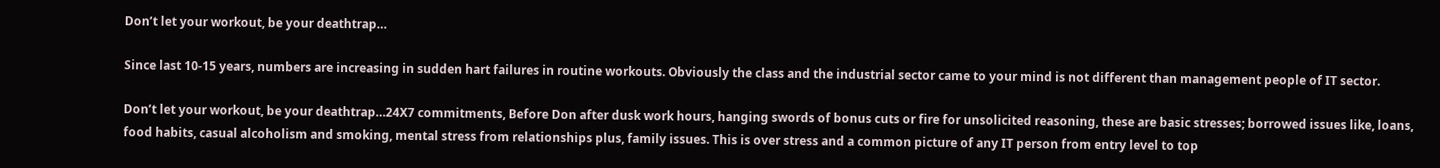Don’t let your workout, be your deathtrap…

Since last 10-15 years, numbers are increasing in sudden hart failures in routine workouts. Obviously the class and the industrial sector came to your mind is not different than management people of IT sector.

Don’t let your workout, be your deathtrap…24X7 commitments, Before Don after dusk work hours, hanging swords of bonus cuts or fire for unsolicited reasoning, these are basic stresses; borrowed issues like, loans, food habits, casual alcoholism and smoking, mental stress from relationships plus, family issues. This is over stress and a common picture of any IT person from entry level to top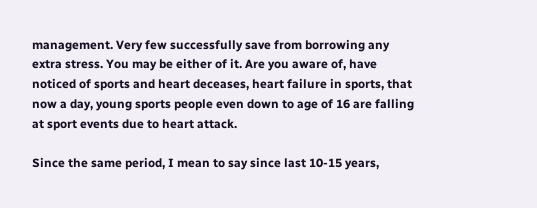management. Very few successfully save from borrowing any extra stress. You may be either of it. Are you aware of, have noticed of sports and heart deceases, heart failure in sports, that now a day, young sports people even down to age of 16 are falling at sport events due to heart attack.

Since the same period, I mean to say since last 10-15 years,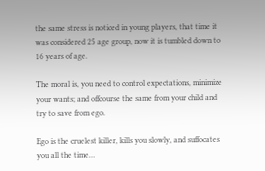the same stress is noticed in young players, that time it was considered 25 age group, now it is tumbled down to 16 years of age.

The moral is, you need to control expectations, minimize your wants; and offcourse the same from your child and try to save from ego.

Ego is the cruelest killer, kills you slowly, and suffocates you all the time…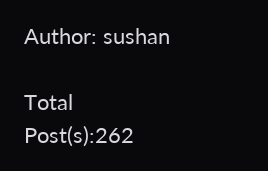Author: sushan

Total Post(s):262